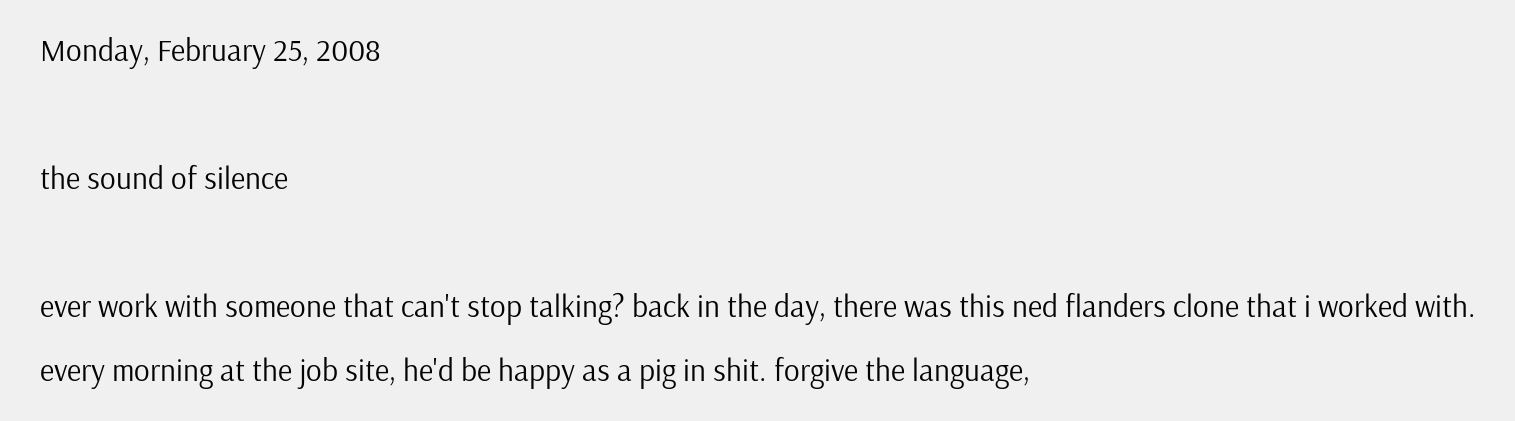Monday, February 25, 2008

the sound of silence

ever work with someone that can't stop talking? back in the day, there was this ned flanders clone that i worked with. every morning at the job site, he'd be happy as a pig in shit. forgive the language,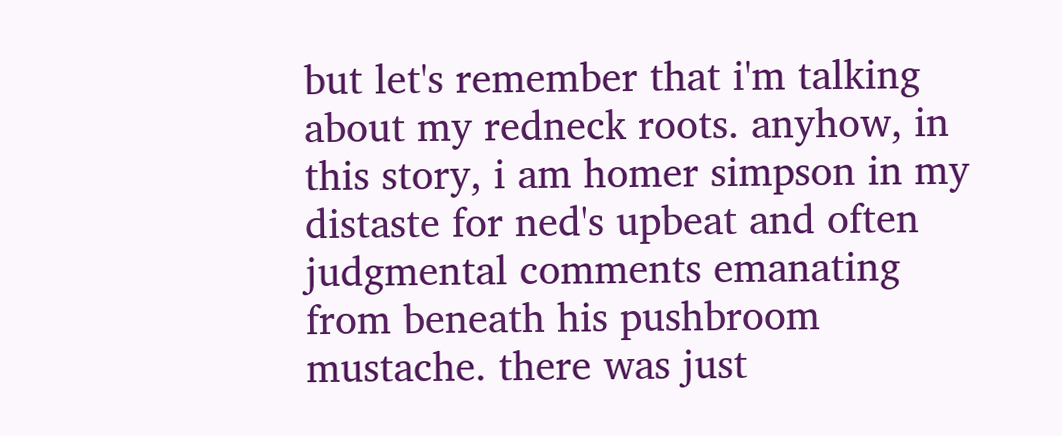but let's remember that i'm talking about my redneck roots. anyhow, in this story, i am homer simpson in my distaste for ned's upbeat and often judgmental comments emanating from beneath his pushbroom mustache. there was just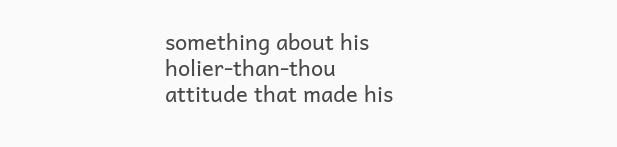something about his holier-than-thou attitude that made his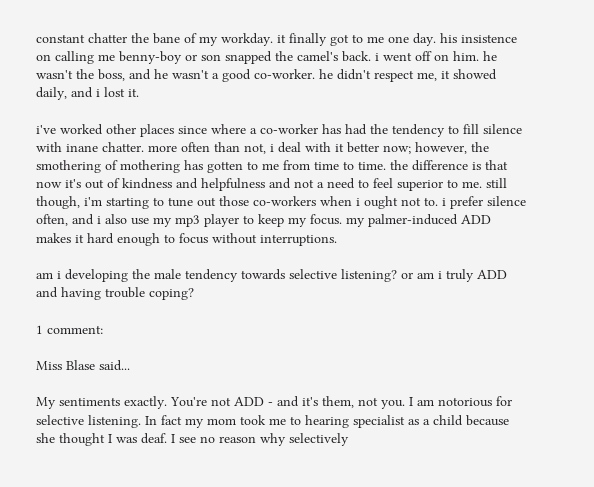constant chatter the bane of my workday. it finally got to me one day. his insistence on calling me benny-boy or son snapped the camel's back. i went off on him. he wasn't the boss, and he wasn't a good co-worker. he didn't respect me, it showed daily, and i lost it.

i've worked other places since where a co-worker has had the tendency to fill silence with inane chatter. more often than not, i deal with it better now; however, the smothering of mothering has gotten to me from time to time. the difference is that now it's out of kindness and helpfulness and not a need to feel superior to me. still though, i'm starting to tune out those co-workers when i ought not to. i prefer silence often, and i also use my mp3 player to keep my focus. my palmer-induced ADD makes it hard enough to focus without interruptions.

am i developing the male tendency towards selective listening? or am i truly ADD and having trouble coping?

1 comment:

Miss Blase said...

My sentiments exactly. You're not ADD - and it's them, not you. I am notorious for selective listening. In fact my mom took me to hearing specialist as a child because she thought I was deaf. I see no reason why selectively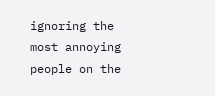ignoring the most annoying people on the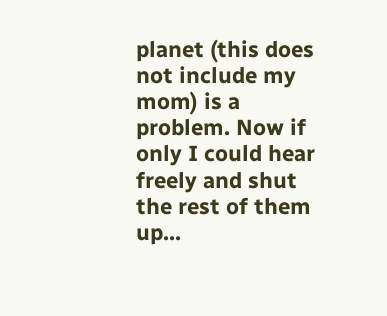planet (this does not include my mom) is a problem. Now if only I could hear freely and shut the rest of them up...